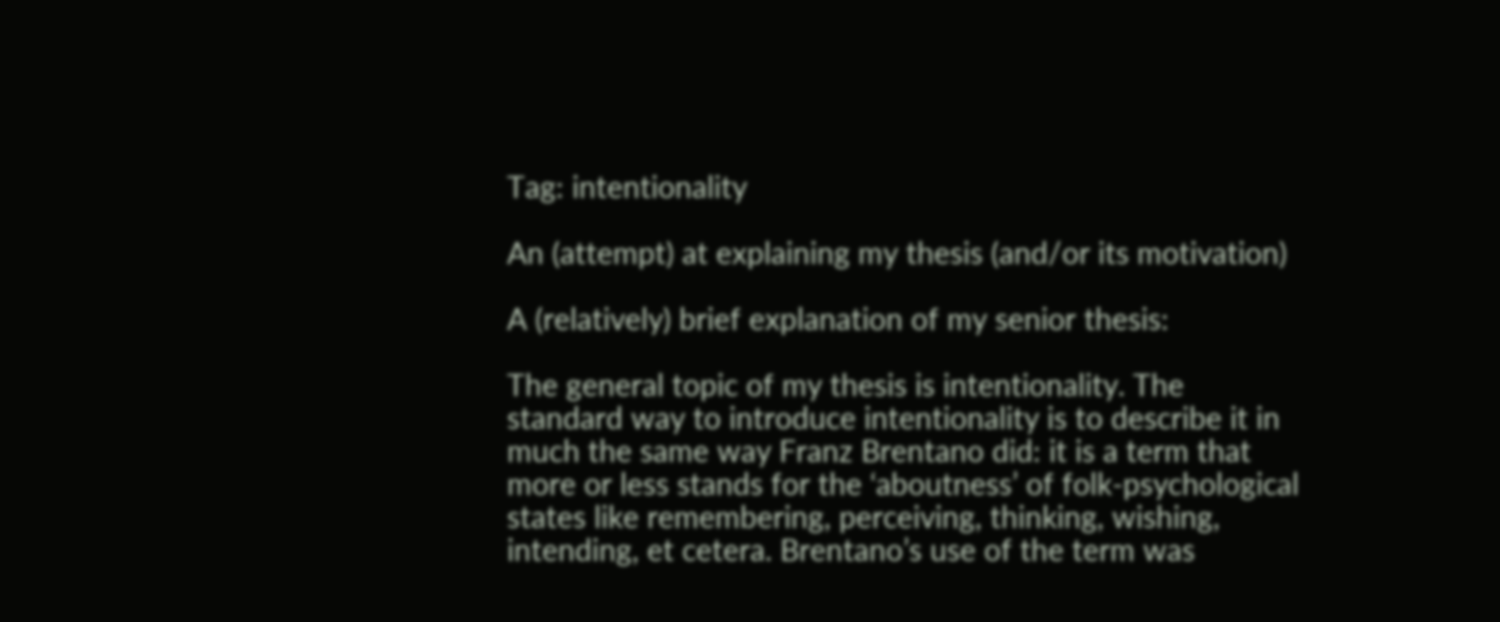Tag: intentionality

An (attempt) at explaining my thesis (and/or its motivation)

A (relatively) brief explanation of my senior thesis:

The general topic of my thesis is intentionality. The standard way to introduce intentionality is to describe it in much the same way Franz Brentano did: it is a term that more or less stands for the ‘aboutness’ of folk-psychological states like remembering, perceiving, thinking, wishing, intending, et cetera. Brentano’s use of the term was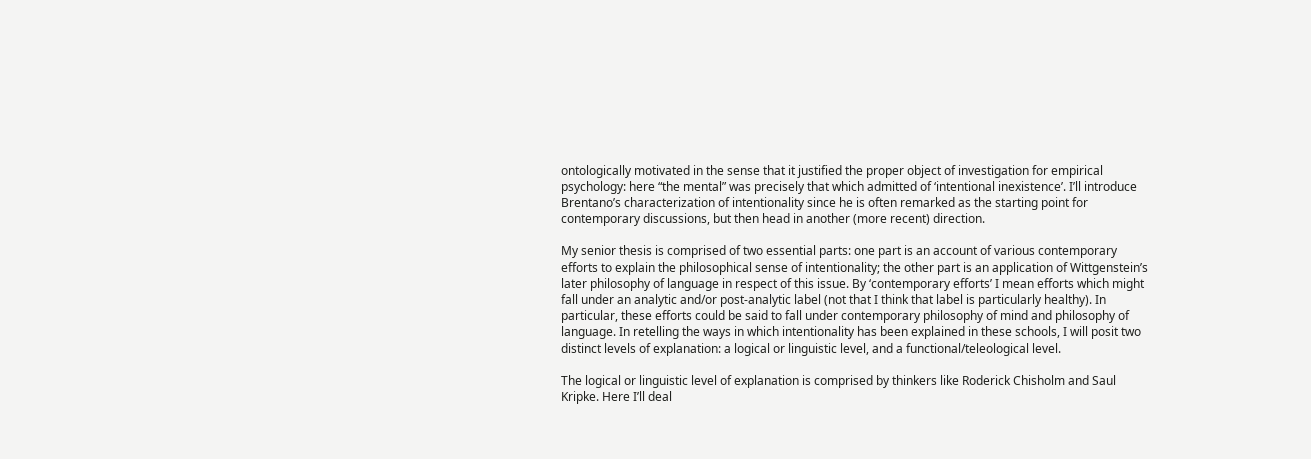ontologically motivated in the sense that it justified the proper object of investigation for empirical psychology: here “the mental” was precisely that which admitted of ‘intentional inexistence’. I’ll introduce Brentano’s characterization of intentionality since he is often remarked as the starting point for contemporary discussions, but then head in another (more recent) direction.

My senior thesis is comprised of two essential parts: one part is an account of various contemporary efforts to explain the philosophical sense of intentionality; the other part is an application of Wittgenstein’s later philosophy of language in respect of this issue. By ‘contemporary efforts’ I mean efforts which might fall under an analytic and/or post-analytic label (not that I think that label is particularly healthy). In particular, these efforts could be said to fall under contemporary philosophy of mind and philosophy of language. In retelling the ways in which intentionality has been explained in these schools, I will posit two distinct levels of explanation: a logical or linguistic level, and a functional/teleological level.

The logical or linguistic level of explanation is comprised by thinkers like Roderick Chisholm and Saul Kripke. Here I’ll deal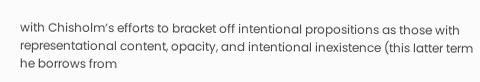with Chisholm’s efforts to bracket off intentional propositions as those with representational content, opacity, and intentional inexistence (this latter term he borrows from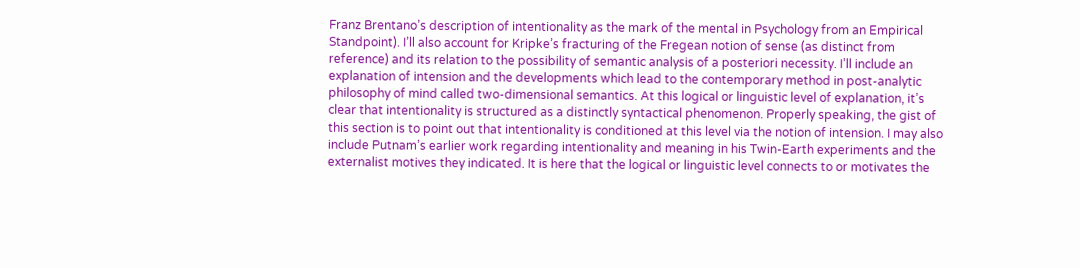Franz Brentano’s description of intentionality as the mark of the mental in Psychology from an Empirical Standpoint). I’ll also account for Kripke’s fracturing of the Fregean notion of sense (as distinct from reference) and its relation to the possibility of semantic analysis of a posteriori necessity. I’ll include an explanation of intension and the developments which lead to the contemporary method in post-analytic philosophy of mind called two-dimensional semantics. At this logical or linguistic level of explanation, it’s clear that intentionality is structured as a distinctly syntactical phenomenon. Properly speaking, the gist of this section is to point out that intentionality is conditioned at this level via the notion of intension. I may also include Putnam’s earlier work regarding intentionality and meaning in his Twin-Earth experiments and the externalist motives they indicated. It is here that the logical or linguistic level connects to or motivates the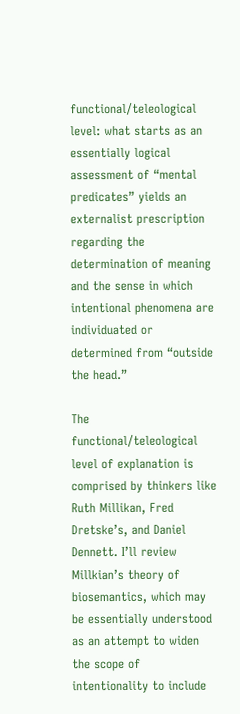functional/teleological level: what starts as an essentially logical assessment of “mental predicates” yields an externalist prescription regarding the determination of meaning and the sense in which intentional phenomena are individuated or determined from “outside the head.”

The functional/teleological level of explanation is comprised by thinkers like Ruth Millikan, Fred Dretske’s, and Daniel Dennett. I’ll review Millkian’s theory of biosemantics, which may be essentially understood as an attempt to widen the scope of intentionality to include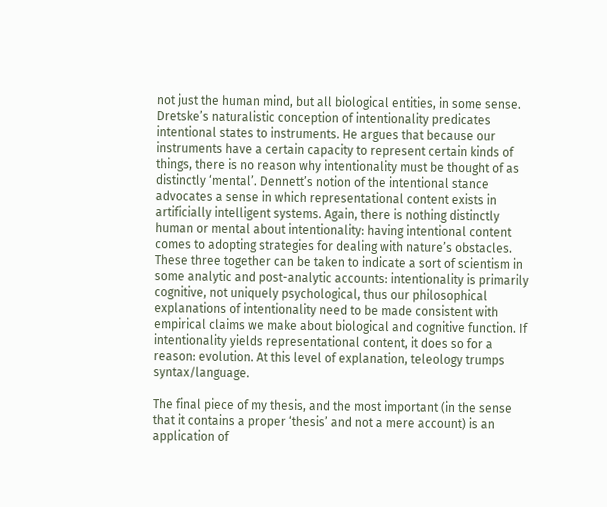not just the human mind, but all biological entities, in some sense. Dretske’s naturalistic conception of intentionality predicates intentional states to instruments. He argues that because our instruments have a certain capacity to represent certain kinds of things, there is no reason why intentionality must be thought of as distinctly ‘mental’. Dennett’s notion of the intentional stance advocates a sense in which representational content exists in artificially intelligent systems. Again, there is nothing distinctly human or mental about intentionality: having intentional content comes to adopting strategies for dealing with nature’s obstacles. These three together can be taken to indicate a sort of scientism in some analytic and post-analytic accounts: intentionality is primarily cognitive, not uniquely psychological, thus our philosophical explanations of intentionality need to be made consistent with empirical claims we make about biological and cognitive function. If intentionality yields representational content, it does so for a reason: evolution. At this level of explanation, teleology trumps syntax/language.

The final piece of my thesis, and the most important (in the sense that it contains a proper ‘thesis’ and not a mere account) is an application of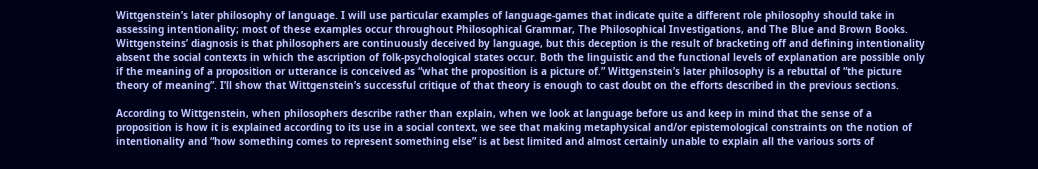Wittgenstein’s later philosophy of language. I will use particular examples of language-games that indicate quite a different role philosophy should take in assessing intentionality; most of these examples occur throughout Philosophical Grammar, The Philosophical Investigations, and The Blue and Brown Books. Wittgensteins’ diagnosis is that philosophers are continuously deceived by language, but this deception is the result of bracketing off and defining intentionality absent the social contexts in which the ascription of folk-psychological states occur. Both the linguistic and the functional levels of explanation are possible only if the meaning of a proposition or utterance is conceived as “what the proposition is a picture of.” Wittgenstein’s later philosophy is a rebuttal of “the picture theory of meaning”. I’ll show that Wittgenstein’s successful critique of that theory is enough to cast doubt on the efforts described in the previous sections.

According to Wittgenstein, when philosophers describe rather than explain, when we look at language before us and keep in mind that the sense of a proposition is how it is explained according to its use in a social context, we see that making metaphysical and/or epistemological constraints on the notion of intentionality and “how something comes to represent something else” is at best limited and almost certainly unable to explain all the various sorts of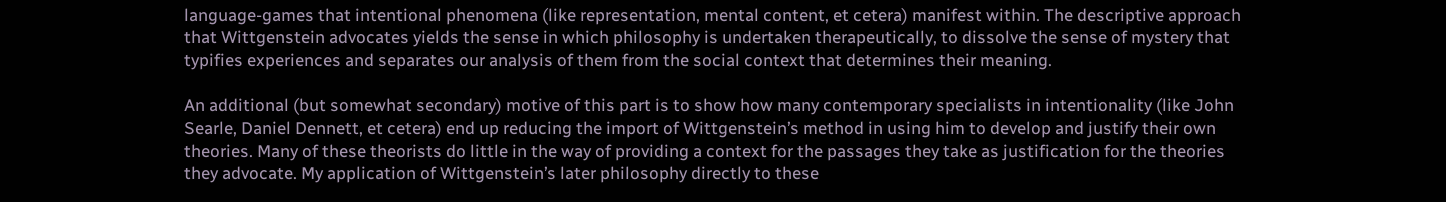language-games that intentional phenomena (like representation, mental content, et cetera) manifest within. The descriptive approach that Wittgenstein advocates yields the sense in which philosophy is undertaken therapeutically, to dissolve the sense of mystery that typifies experiences and separates our analysis of them from the social context that determines their meaning.

An additional (but somewhat secondary) motive of this part is to show how many contemporary specialists in intentionality (like John Searle, Daniel Dennett, et cetera) end up reducing the import of Wittgenstein’s method in using him to develop and justify their own theories. Many of these theorists do little in the way of providing a context for the passages they take as justification for the theories they advocate. My application of Wittgenstein’s later philosophy directly to these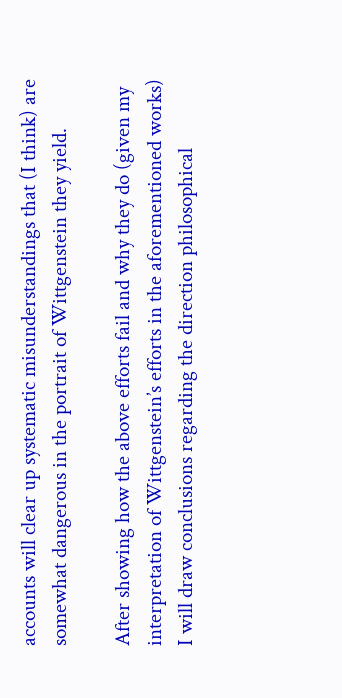accounts will clear up systematic misunderstandings that (I think) are somewhat dangerous in the portrait of Wittgenstein they yield.

After showing how the above efforts fail and why they do (given my interpretation of Wittgenstein’s efforts in the aforementioned works) I will draw conclusions regarding the direction philosophical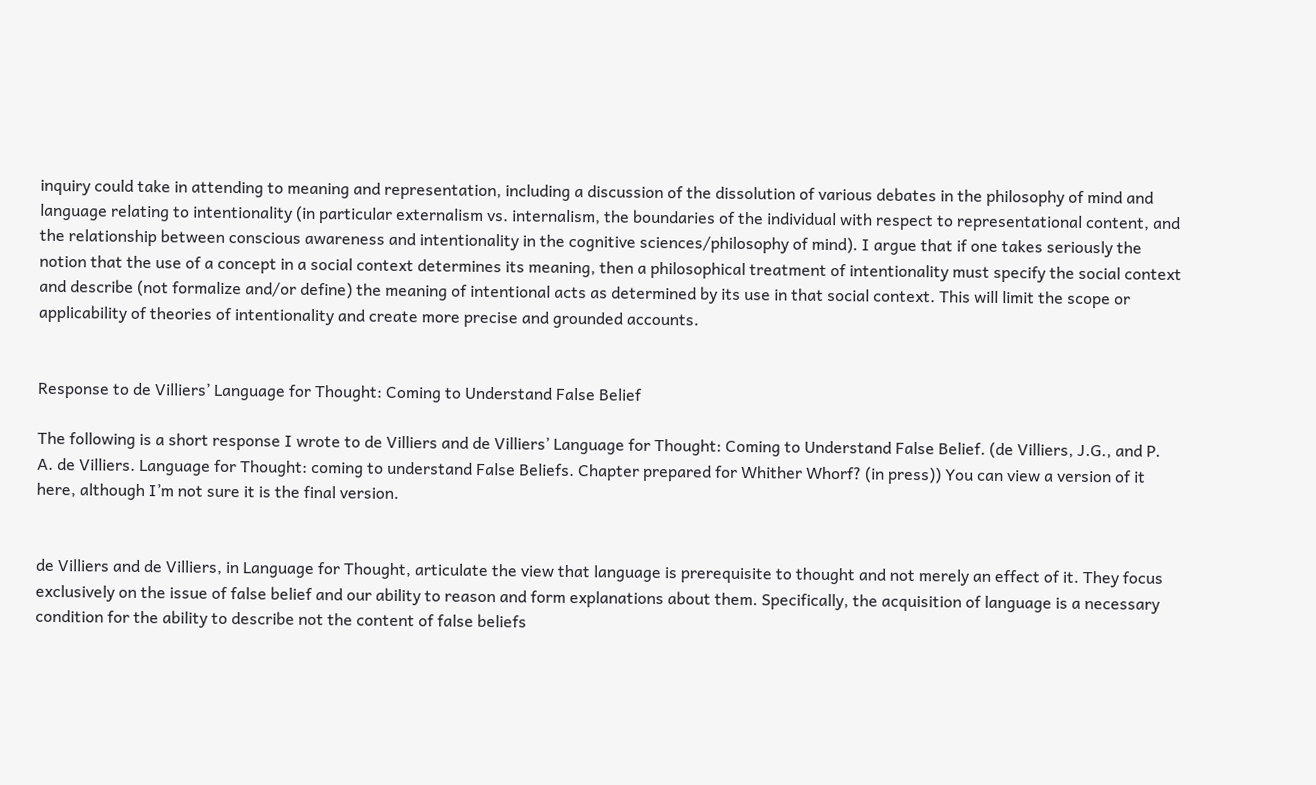inquiry could take in attending to meaning and representation, including a discussion of the dissolution of various debates in the philosophy of mind and language relating to intentionality (in particular externalism vs. internalism, the boundaries of the individual with respect to representational content, and the relationship between conscious awareness and intentionality in the cognitive sciences/philosophy of mind). I argue that if one takes seriously the notion that the use of a concept in a social context determines its meaning, then a philosophical treatment of intentionality must specify the social context and describe (not formalize and/or define) the meaning of intentional acts as determined by its use in that social context. This will limit the scope or applicability of theories of intentionality and create more precise and grounded accounts.


Response to de Villiers’ Language for Thought: Coming to Understand False Belief

The following is a short response I wrote to de Villiers and de Villiers’ Language for Thought: Coming to Understand False Belief. (de Villiers, J.G., and P. A. de Villiers. Language for Thought: coming to understand False Beliefs. Chapter prepared for Whither Whorf? (in press)) You can view a version of it here, although I’m not sure it is the final version.


de Villiers and de Villiers, in Language for Thought, articulate the view that language is prerequisite to thought and not merely an effect of it. They focus exclusively on the issue of false belief and our ability to reason and form explanations about them. Specifically, the acquisition of language is a necessary condition for the ability to describe not the content of false beliefs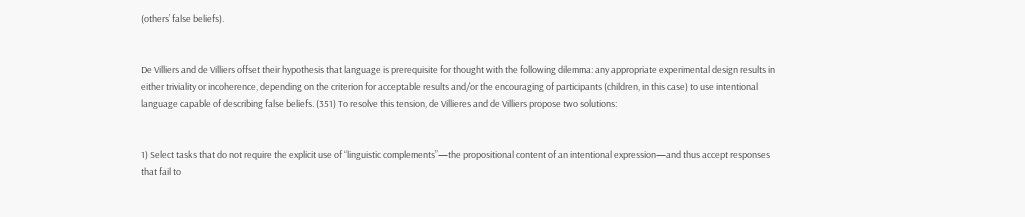(others’ false beliefs).


De Villiers and de Villiers offset their hypothesis that language is prerequisite for thought with the following dilemma: any appropriate experimental design results in either triviality or incoherence, depending on the criterion for acceptable results and/or the encouraging of participants (children, in this case) to use intentional language capable of describing false beliefs. (351) To resolve this tension, de Villieres and de Villiers propose two solutions:


1) Select tasks that do not require the explicit use of “linguistic complements”—the propositional content of an intentional expression—and thus accept responses that fail to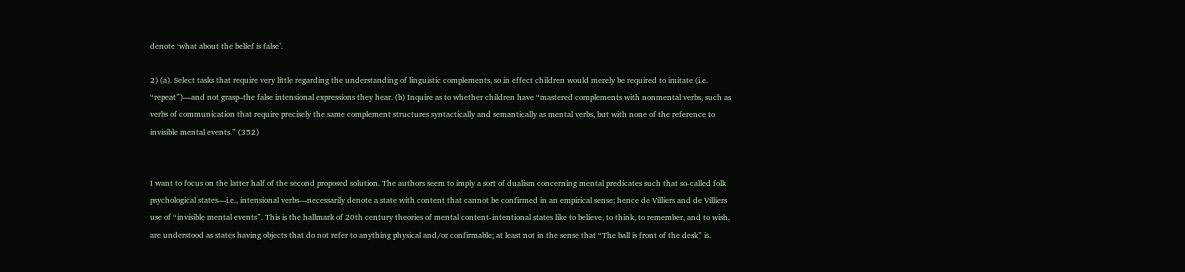denote ‘what about the belief is false’.

2) (a). Select tasks that require very little regarding the understanding of linguistic complements, so in effect children would merely be required to imitate (i.e. “repeat”)—and not grasp–the false intensional expressions they hear. (b) Inquire as to whether children have “mastered complements with nonmental verbs, such as verbs of communication that require precisely the same complement structures syntactically and semantically as mental verbs, but with none of the reference to invisible mental events.” (352)


I want to focus on the latter half of the second proposed solution. The authors seem to imply a sort of dualism concerning mental predicates such that so-called folk psychological states—i.e., intensional verbs—necessarily denote a state with content that cannot be confirmed in an empirical sense; hence de Villiers and de Villiers use of “invisible mental events”. This is the hallmark of 20th century theories of mental content-intentional states like to believe, to think, to remember, and to wish, are understood as states having objects that do not refer to anything physical and/or confirmable; at least not in the sense that “The ball is front of the desk” is.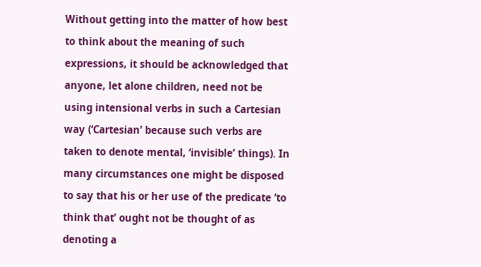Without getting into the matter of how best to think about the meaning of such expressions, it should be acknowledged that anyone, let alone children, need not be using intensional verbs in such a Cartesian way (‘Cartesian’ because such verbs are taken to denote mental, ‘invisible’ things). In many circumstances one might be disposed to say that his or her use of the predicate ‘to think that’ ought not be thought of as denoting a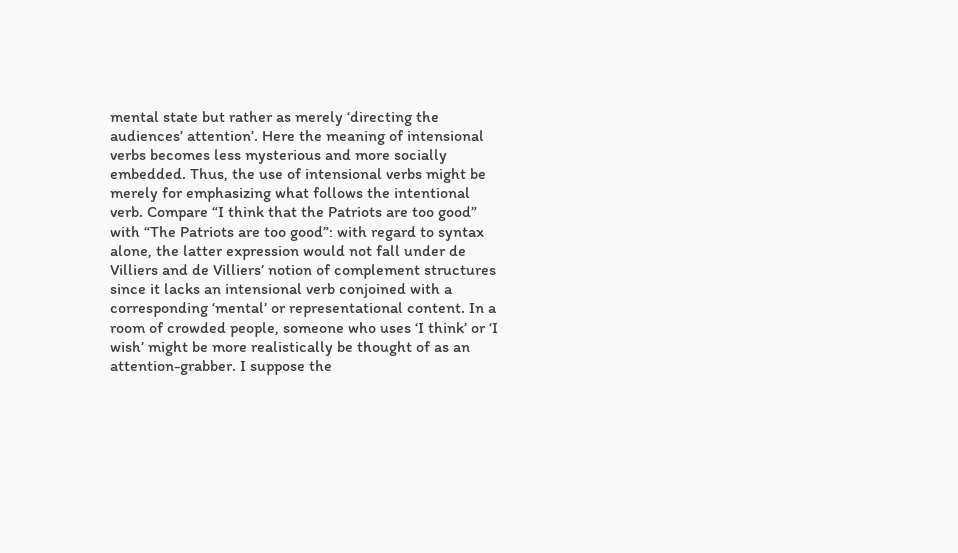mental state but rather as merely ‘directing the audiences’ attention’. Here the meaning of intensional verbs becomes less mysterious and more socially embedded. Thus, the use of intensional verbs might be merely for emphasizing what follows the intentional verb. Compare “I think that the Patriots are too good” with “The Patriots are too good”: with regard to syntax alone, the latter expression would not fall under de Villiers and de Villiers’ notion of complement structures since it lacks an intensional verb conjoined with a corresponding ‘mental’ or representational content. In a room of crowded people, someone who uses ‘I think’ or ‘I wish’ might be more realistically be thought of as an attention-grabber. I suppose the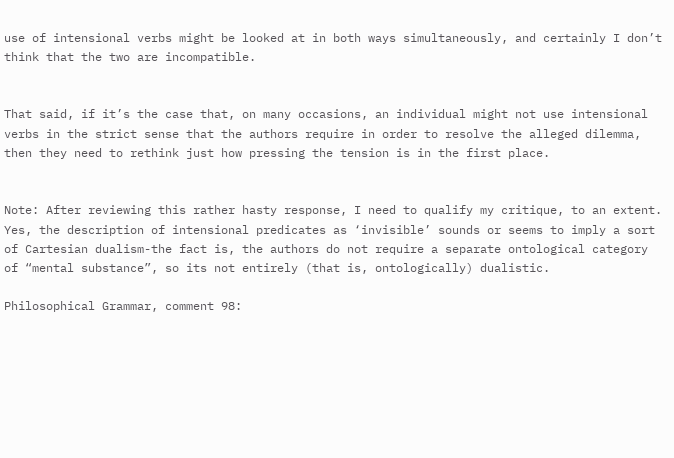use of intensional verbs might be looked at in both ways simultaneously, and certainly I don’t think that the two are incompatible.


That said, if it’s the case that, on many occasions, an individual might not use intensional verbs in the strict sense that the authors require in order to resolve the alleged dilemma, then they need to rethink just how pressing the tension is in the first place.


Note: After reviewing this rather hasty response, I need to qualify my critique, to an extent. Yes, the description of intensional predicates as ‘invisible’ sounds or seems to imply a sort of Cartesian dualism-the fact is, the authors do not require a separate ontological category of “mental substance”, so its not entirely (that is, ontologically) dualistic.

Philosophical Grammar, comment 98: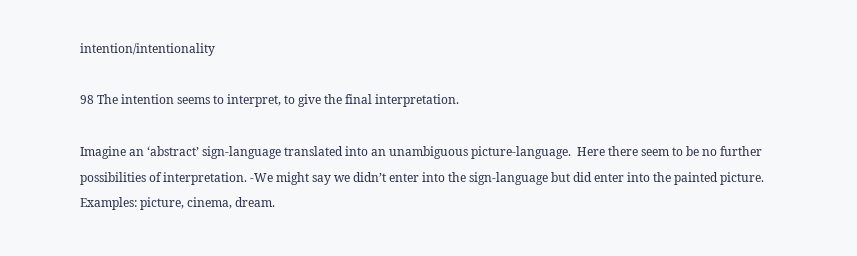intention/intentionality

98 The intention seems to interpret, to give the final interpretation.

Imagine an ‘abstract’ sign-language translated into an unambiguous picture-language.  Here there seem to be no further possibilities of interpretation. -We might say we didn’t enter into the sign-language but did enter into the painted picture.  Examples: picture, cinema, dream.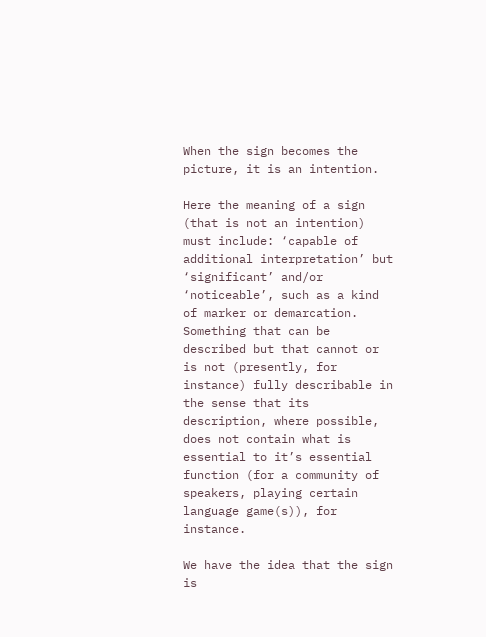When the sign becomes the picture, it is an intention.

Here the meaning of a sign (that is not an intention) must include: ‘capable of additional interpretation’ but ‘significant’ and/or ‘noticeable’, such as a kind of marker or demarcation.  Something that can be described but that cannot or is not (presently, for instance) fully describable in the sense that its description, where possible, does not contain what is essential to it’s essential function (for a community of speakers, playing certain language game(s)), for instance.

We have the idea that the sign is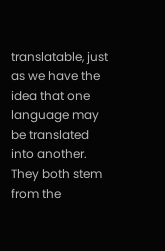translatable, just as we have the idea that one language may be translated into another.  They both stem from the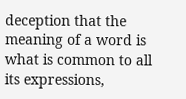deception that the meaning of a word is what is common to all its expressions,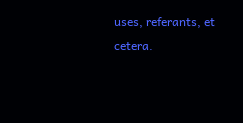uses, referants, et cetera.